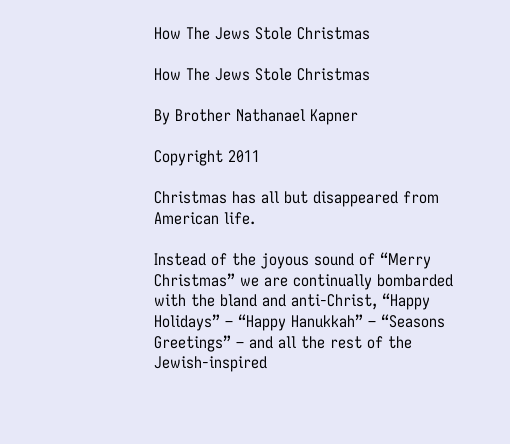How The Jews Stole Christmas

How The Jews Stole Christmas

By Brother Nathanael Kapner

Copyright 2011

Christmas has all but disappeared from American life.

Instead of the joyous sound of “Merry Christmas” we are continually bombarded with the bland and anti-Christ, “Happy Holidays” – “Happy Hanukkah” – “Seasons Greetings” – and all the rest of the Jewish-inspired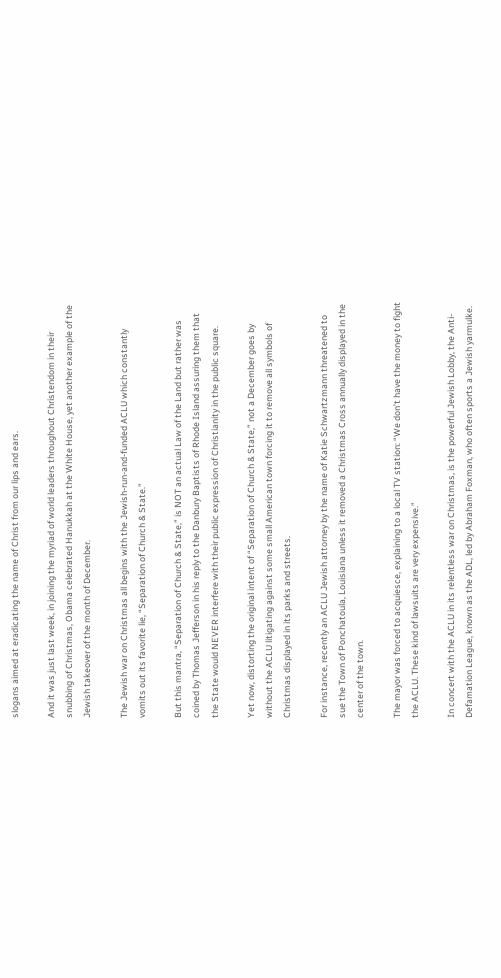slogans aimed at eradicating the name of Christ from our lips and ears.

And it was just last week, in joining the myriad of world leaders throughout Christendom in their snubbing of Christmas, Obama celebrated Hanukkah at the White House, yet another example of the Jewish takeover of the month of December.

The Jewish war on Christmas all begins with the Jewish-run-and-funded ACLU which constantly vomits out its favorite lie, “Separation of Church & State.”

But this mantra, “Separation of Church & State,” is NOT an actual Law of the Land but rather was coined by Thomas Jefferson in his reply to the Danbury Baptists of Rhode Island assuring them that the State would NEVER interfere with their public expression of Christianity in the public square.

Yet now, distorting the original intent of “Separation of Church & State,” not a December goes by without the ACLU litigating against some small American town forcing it to remove all symbols of Christmas displayed in its parks and streets.

For instance, recently an ACLU Jewish attorney by the name of Katie Schwartzmann threatened to sue the Town of Ponchatoula, Louisiana unless it removed a Christmas Cross annually displayed in the center of the town.

The mayor was forced to acquiesce, explaining to a local TV station: “We don’t have the money to fight the ACLU. These kind of lawsuits are very expensive.”

In concert with the ACLU in its relentless war on Christmas, is the powerful Jewish Lobby, the Anti-Defamation League, known as the ADL, led by Abraham Foxman, who often sports a Jewish yarmulke.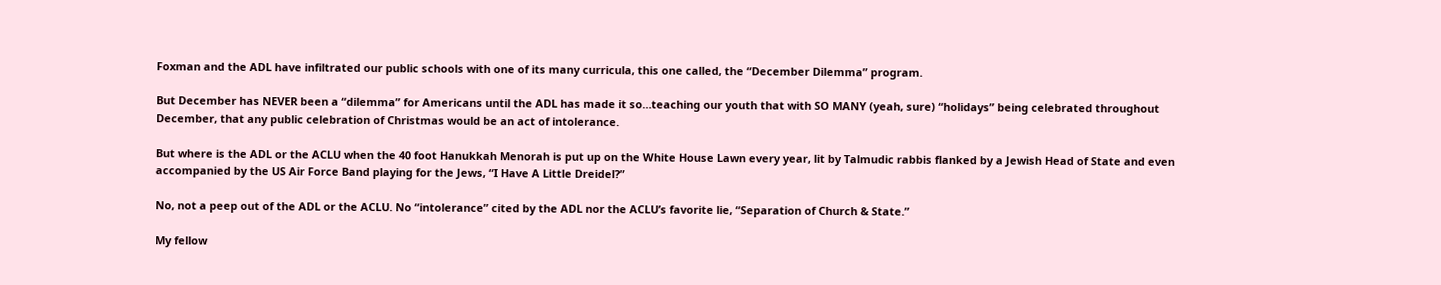Foxman and the ADL have infiltrated our public schools with one of its many curricula, this one called, the “December Dilemma” program.

But December has NEVER been a “dilemma” for Americans until the ADL has made it so…teaching our youth that with SO MANY (yeah, sure) “holidays” being celebrated throughout December, that any public celebration of Christmas would be an act of intolerance.

But where is the ADL or the ACLU when the 40 foot Hanukkah Menorah is put up on the White House Lawn every year, lit by Talmudic rabbis flanked by a Jewish Head of State and even accompanied by the US Air Force Band playing for the Jews, “I Have A Little Dreidel?”

No, not a peep out of the ADL or the ACLU. No “intolerance” cited by the ADL nor the ACLU’s favorite lie, “Separation of Church & State.”

My fellow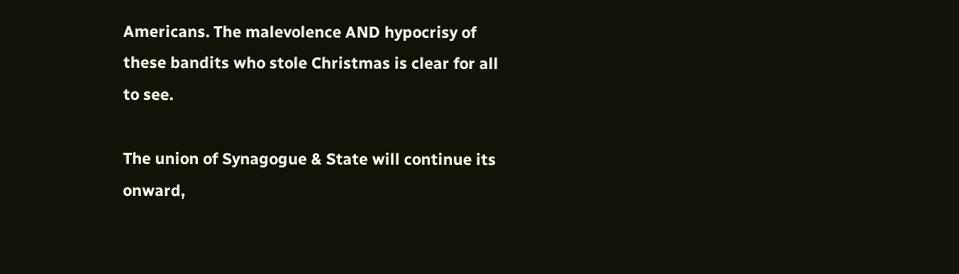Americans. The malevolence AND hypocrisy of these bandits who stole Christmas is clear for all to see.

The union of Synagogue & State will continue its onward,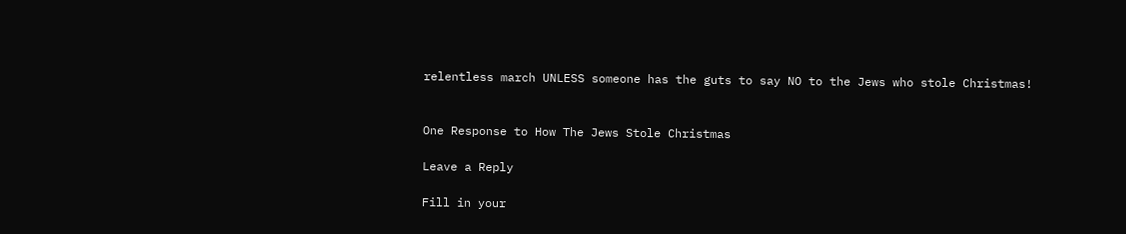relentless march UNLESS someone has the guts to say NO to the Jews who stole Christmas!


One Response to How The Jews Stole Christmas

Leave a Reply

Fill in your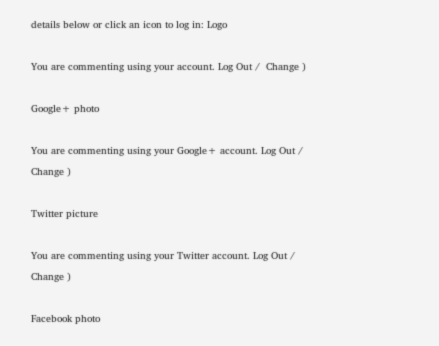details below or click an icon to log in: Logo

You are commenting using your account. Log Out /  Change )

Google+ photo

You are commenting using your Google+ account. Log Out /  Change )

Twitter picture

You are commenting using your Twitter account. Log Out /  Change )

Facebook photo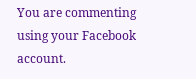You are commenting using your Facebook account.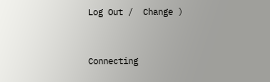Log Out /  Change )


Connecting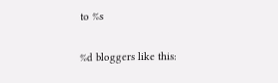to %s

%d bloggers like this: